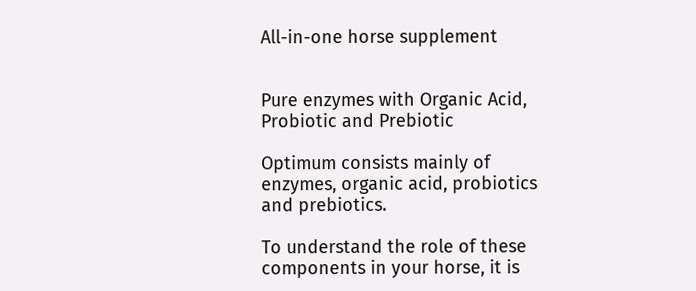All-in-one horse supplement


Pure enzymes with Organic Acid, Probiotic and Prebiotic

Optimum consists mainly of enzymes, organic acid, probiotics and prebiotics.

To understand the role of these components in your horse, it is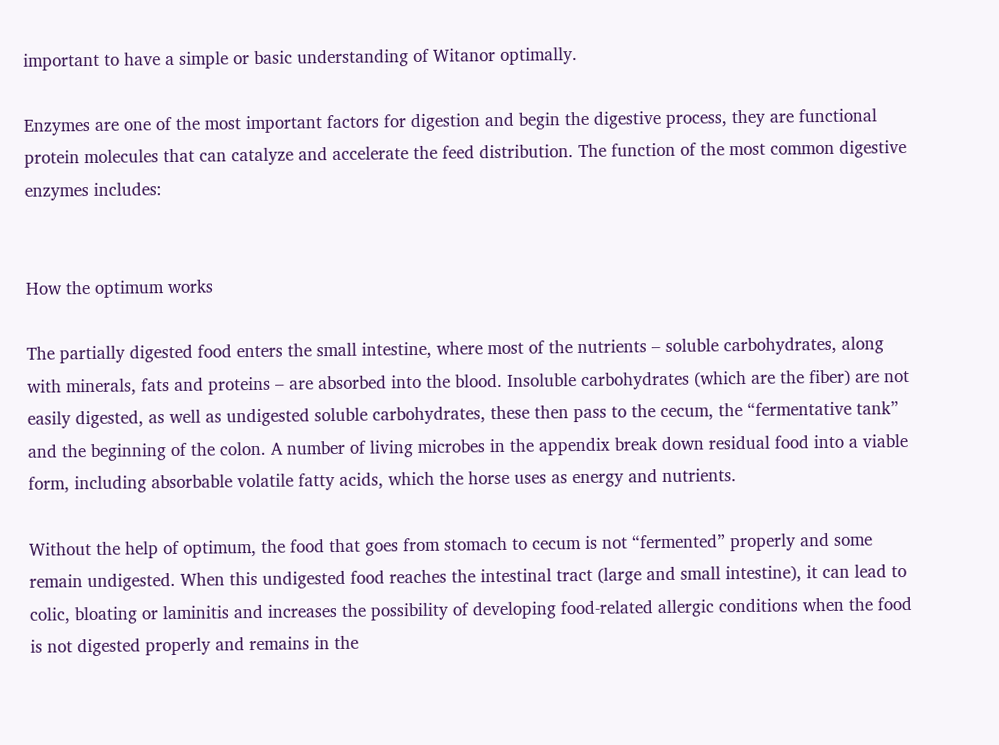important to have a simple or basic understanding of Witanor optimally.

Enzymes are one of the most important factors for digestion and begin the digestive process, they are functional protein molecules that can catalyze and accelerate the feed distribution. The function of the most common digestive enzymes includes:


How the optimum works

The partially digested food enters the small intestine, where most of the nutrients – soluble carbohydrates, along with minerals, fats and proteins – are absorbed into the blood. Insoluble carbohydrates (which are the fiber) are not easily digested, as well as undigested soluble carbohydrates, these then pass to the cecum, the “fermentative tank” and the beginning of the colon. A number of living microbes in the appendix break down residual food into a viable form, including absorbable volatile fatty acids, which the horse uses as energy and nutrients.

Without the help of optimum, the food that goes from stomach to cecum is not “fermented” properly and some remain undigested. When this undigested food reaches the intestinal tract (large and small intestine), it can lead to colic, bloating or laminitis and increases the possibility of developing food-related allergic conditions when the food is not digested properly and remains in the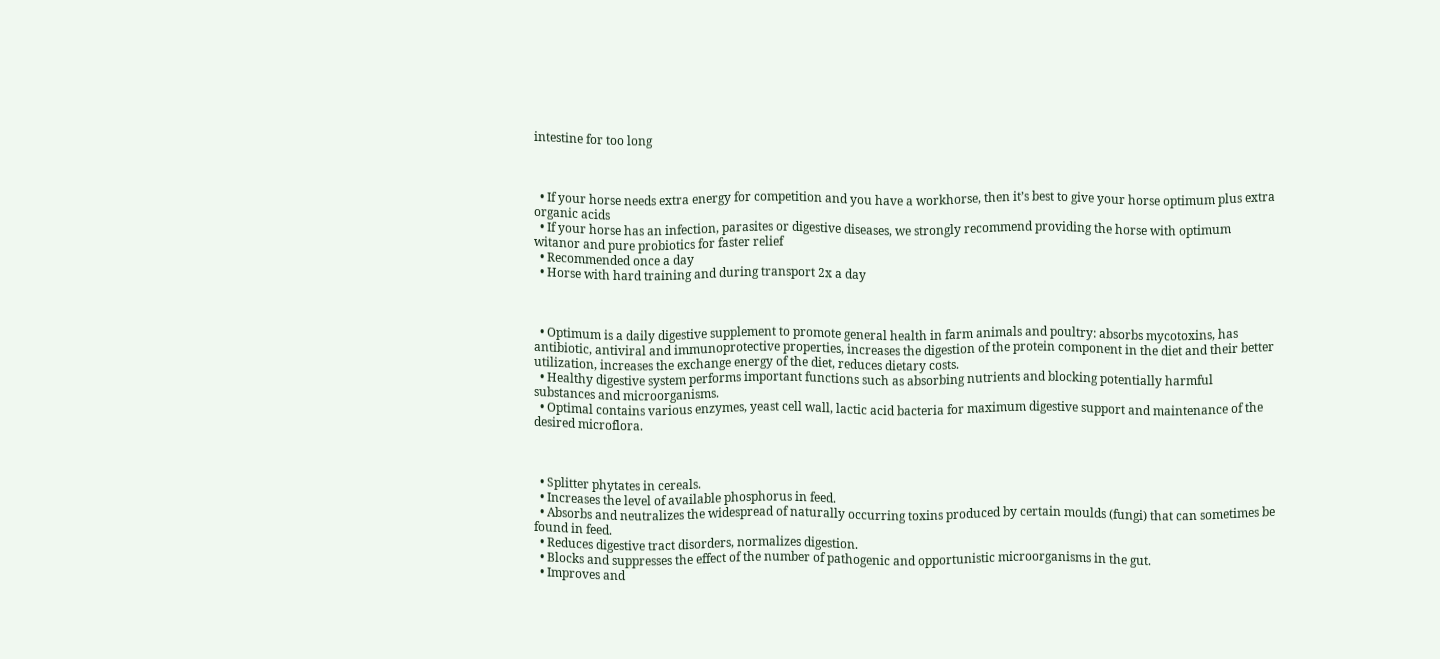intestine for too long



  • If your horse needs extra energy for competition and you have a workhorse, then it’s best to give your horse optimum plus extra organic acids
  • If your horse has an infection, parasites or digestive diseases, we strongly recommend providing the horse with optimum witanor and pure probiotics for faster relief
  • Recommended once a day
  • Horse with hard training and during transport 2x a day



  • Optimum is a daily digestive supplement to promote general health in farm animals and poultry: absorbs mycotoxins, has antibiotic, antiviral and immunoprotective properties, increases the digestion of the protein component in the diet and their better utilization, increases the exchange energy of the diet, reduces dietary costs.
  • Healthy digestive system performs important functions such as absorbing nutrients and blocking potentially harmful substances and microorganisms.
  • Optimal contains various enzymes, yeast cell wall, lactic acid bacteria for maximum digestive support and maintenance of the desired microflora.



  • Splitter phytates in cereals.
  • Increases the level of available phosphorus in feed.
  • Absorbs and neutralizes the widespread of naturally occurring toxins produced by certain moulds (fungi) that can sometimes be found in feed.
  • Reduces digestive tract disorders, normalizes digestion.
  • Blocks and suppresses the effect of the number of pathogenic and opportunistic microorganisms in the gut.
  • Improves and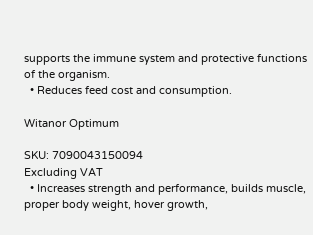supports the immune system and protective functions of the organism.
  • Reduces feed cost and consumption.

Witanor Optimum

SKU: 7090043150094
Excluding VAT
  • Increases strength and performance, builds muscle, proper body weight, hover growth,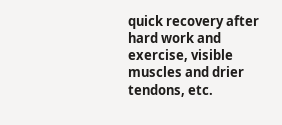quick recovery after hard work and exercise, visible muscles and drier tendons, etc.